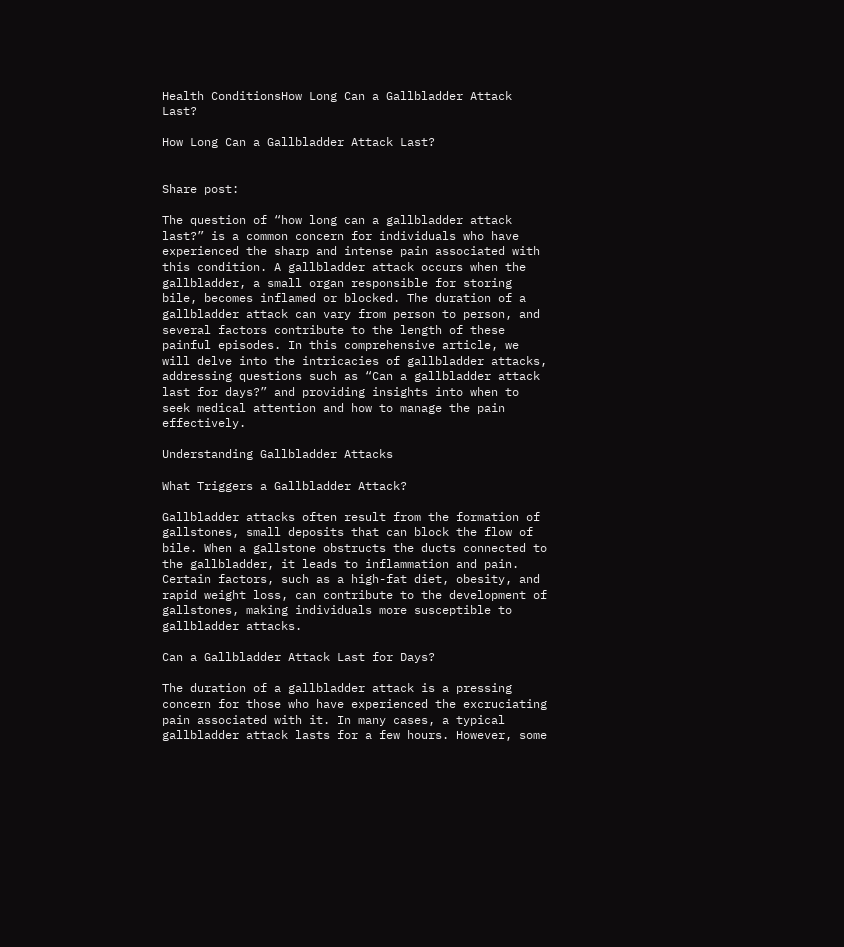Health ConditionsHow Long Can a Gallbladder Attack Last?

How Long Can a Gallbladder Attack Last?


Share post:

The question of “how long can a gallbladder attack last?” is a common concern for individuals who have experienced the sharp and intense pain associated with this condition. A gallbladder attack occurs when the gallbladder, a small organ responsible for storing bile, becomes inflamed or blocked. The duration of a gallbladder attack can vary from person to person, and several factors contribute to the length of these painful episodes. In this comprehensive article, we will delve into the intricacies of gallbladder attacks, addressing questions such as “Can a gallbladder attack last for days?” and providing insights into when to seek medical attention and how to manage the pain effectively.

Understanding Gallbladder Attacks

What Triggers a Gallbladder Attack?

Gallbladder attacks often result from the formation of gallstones, small deposits that can block the flow of bile. When a gallstone obstructs the ducts connected to the gallbladder, it leads to inflammation and pain. Certain factors, such as a high-fat diet, obesity, and rapid weight loss, can contribute to the development of gallstones, making individuals more susceptible to gallbladder attacks.

Can a Gallbladder Attack Last for Days?

The duration of a gallbladder attack is a pressing concern for those who have experienced the excruciating pain associated with it. In many cases, a typical gallbladder attack lasts for a few hours. However, some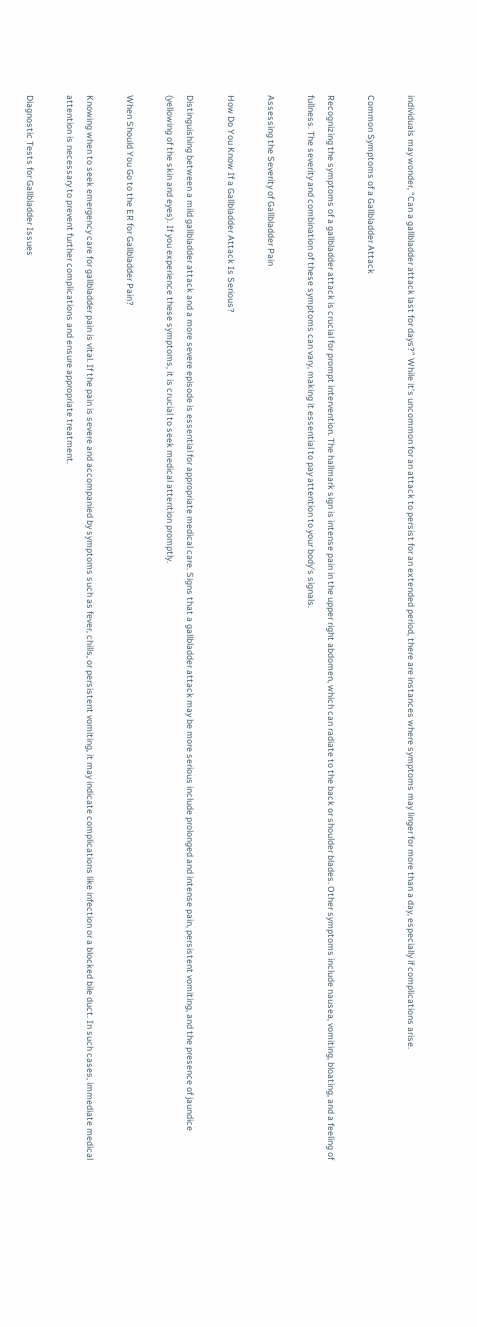individuals may wonder, “Can a gallbladder attack last for days?” While it’s uncommon for an attack to persist for an extended period, there are instances where symptoms may linger for more than a day, especially if complications arise.

Common Symptoms of a Gallbladder Attack

Recognizing the symptoms of a gallbladder attack is crucial for prompt intervention. The hallmark sign is intense pain in the upper right abdomen, which can radiate to the back or shoulder blades. Other symptoms include nausea, vomiting, bloating, and a feeling of fullness. The severity and combination of these symptoms can vary, making it essential to pay attention to your body’s signals.

Assessing the Severity of Gallbladder Pain

How Do You Know If a Gallbladder Attack Is Serious?

Distinguishing between a mild gallbladder attack and a more severe episode is essential for appropriate medical care. Signs that a gallbladder attack may be more serious include prolonged and intense pain, persistent vomiting, and the presence of jaundice (yellowing of the skin and eyes). If you experience these symptoms, it is crucial to seek medical attention promptly.

When Should You Go to the ER for Gallbladder Pain?

Knowing when to seek emergency care for gallbladder pain is vital. If the pain is severe and accompanied by symptoms such as fever, chills, or persistent vomiting, it may indicate complications like infection or a blocked bile duct. In such cases, immediate medical attention is necessary to prevent further complications and ensure appropriate treatment.

Diagnostic Tests for Gallbladder Issues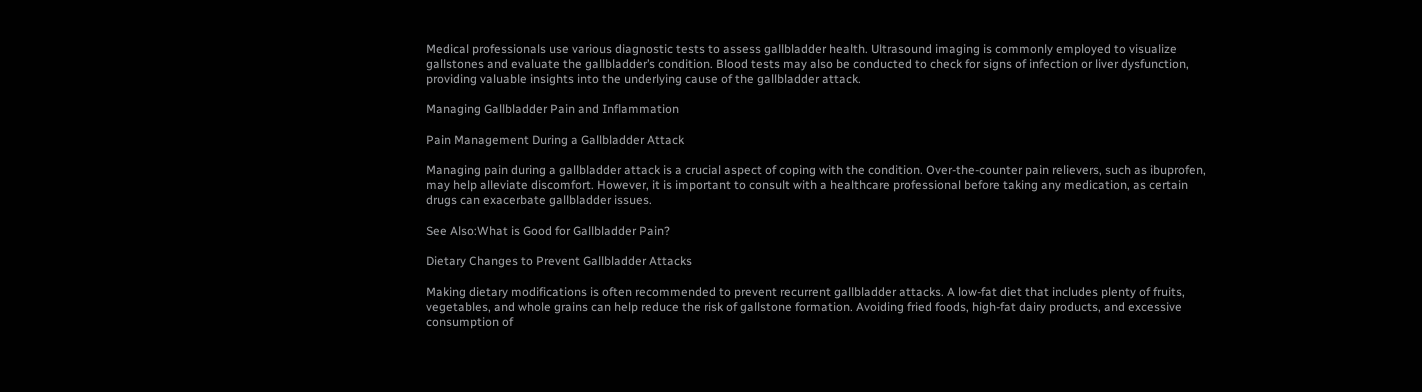Medical professionals use various diagnostic tests to assess gallbladder health. Ultrasound imaging is commonly employed to visualize gallstones and evaluate the gallbladder’s condition. Blood tests may also be conducted to check for signs of infection or liver dysfunction, providing valuable insights into the underlying cause of the gallbladder attack.

Managing Gallbladder Pain and Inflammation

Pain Management During a Gallbladder Attack

Managing pain during a gallbladder attack is a crucial aspect of coping with the condition. Over-the-counter pain relievers, such as ibuprofen, may help alleviate discomfort. However, it is important to consult with a healthcare professional before taking any medication, as certain drugs can exacerbate gallbladder issues.

See Also:What is Good for Gallbladder Pain?

Dietary Changes to Prevent Gallbladder Attacks

Making dietary modifications is often recommended to prevent recurrent gallbladder attacks. A low-fat diet that includes plenty of fruits, vegetables, and whole grains can help reduce the risk of gallstone formation. Avoiding fried foods, high-fat dairy products, and excessive consumption of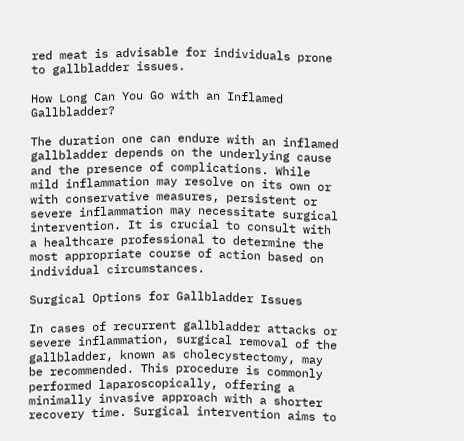red meat is advisable for individuals prone to gallbladder issues.

How Long Can You Go with an Inflamed Gallbladder?

The duration one can endure with an inflamed gallbladder depends on the underlying cause and the presence of complications. While mild inflammation may resolve on its own or with conservative measures, persistent or severe inflammation may necessitate surgical intervention. It is crucial to consult with a healthcare professional to determine the most appropriate course of action based on individual circumstances.

Surgical Options for Gallbladder Issues

In cases of recurrent gallbladder attacks or severe inflammation, surgical removal of the gallbladder, known as cholecystectomy, may be recommended. This procedure is commonly performed laparoscopically, offering a minimally invasive approach with a shorter recovery time. Surgical intervention aims to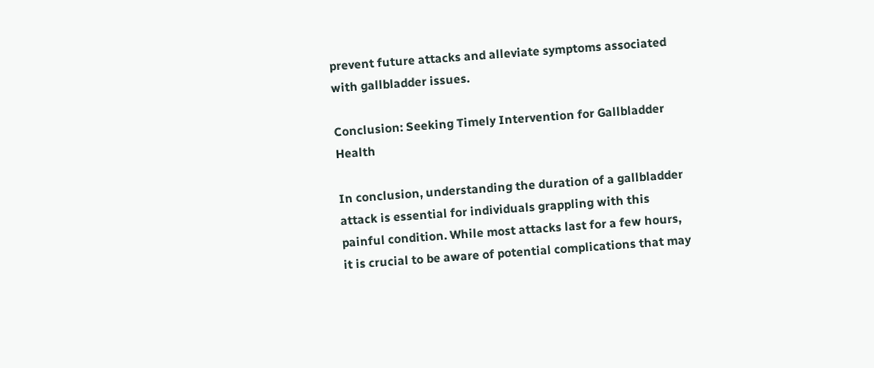prevent future attacks and alleviate symptoms associated with gallbladder issues.

Conclusion: Seeking Timely Intervention for Gallbladder Health

In conclusion, understanding the duration of a gallbladder attack is essential for individuals grappling with this painful condition. While most attacks last for a few hours, it is crucial to be aware of potential complications that may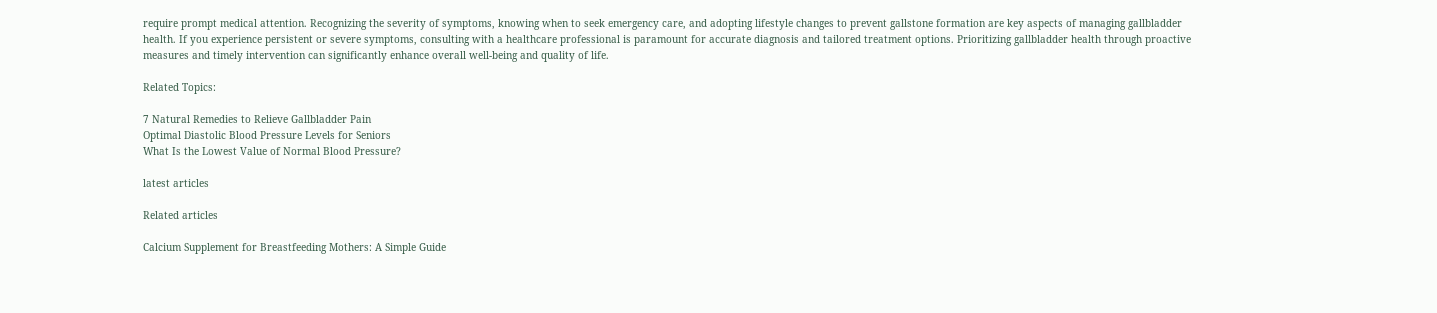require prompt medical attention. Recognizing the severity of symptoms, knowing when to seek emergency care, and adopting lifestyle changes to prevent gallstone formation are key aspects of managing gallbladder health. If you experience persistent or severe symptoms, consulting with a healthcare professional is paramount for accurate diagnosis and tailored treatment options. Prioritizing gallbladder health through proactive measures and timely intervention can significantly enhance overall well-being and quality of life.

Related Topics:

7 Natural Remedies to Relieve Gallbladder Pain
Optimal Diastolic Blood Pressure Levels for Seniors
What Is the Lowest Value of Normal Blood Pressure?

latest articles

Related articles

Calcium Supplement for Breastfeeding Mothers: A Simple Guide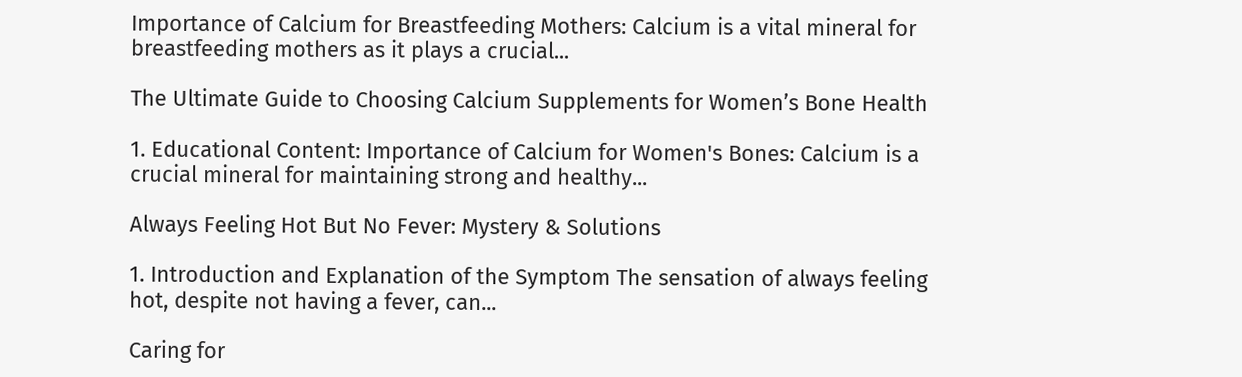Importance of Calcium for Breastfeeding Mothers: Calcium is a vital mineral for breastfeeding mothers as it plays a crucial...

The Ultimate Guide to Choosing Calcium Supplements for Women’s Bone Health

1. Educational Content: Importance of Calcium for Women's Bones: Calcium is a crucial mineral for maintaining strong and healthy...

Always Feeling Hot But No Fever: Mystery & Solutions

1. Introduction and Explanation of the Symptom The sensation of always feeling hot, despite not having a fever, can...

Caring for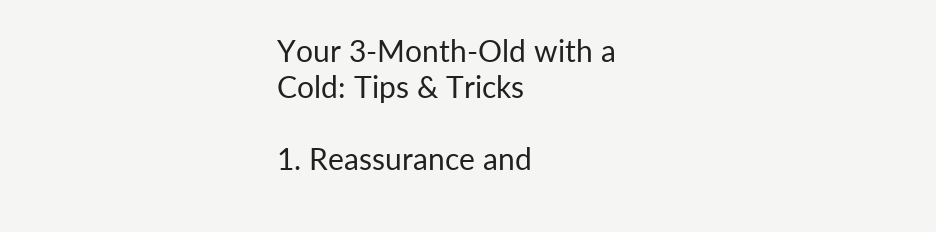Your 3-Month-Old with a Cold: Tips & Tricks

1. Reassurance and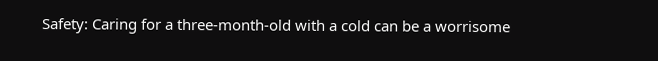Safety: Caring for a three-month-old with a cold can be a worrisome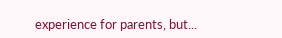experience for parents, but...